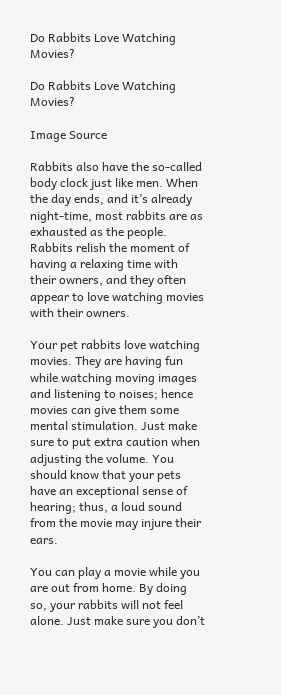Do Rabbits Love Watching Movies?

Do Rabbits Love Watching Movies?

Image Source

Rabbits also have the so-called body clock just like men. When the day ends, and it’s already night-time, most rabbits are as exhausted as the people. Rabbits relish the moment of having a relaxing time with their owners, and they often appear to love watching movies with their owners.

Your pet rabbits love watching movies. They are having fun while watching moving images and listening to noises; hence movies can give them some mental stimulation. Just make sure to put extra caution when adjusting the volume. You should know that your pets have an exceptional sense of hearing; thus, a loud sound from the movie may injure their ears.

You can play a movie while you are out from home. By doing so, your rabbits will not feel alone. Just make sure you don’t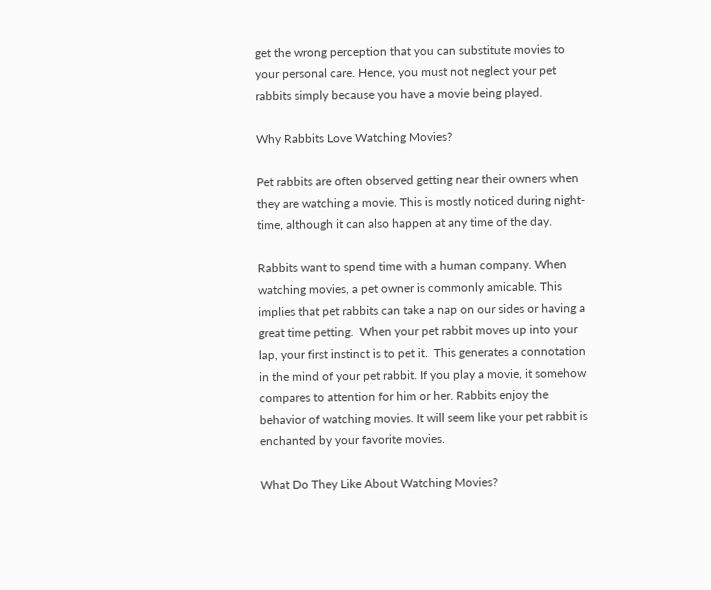get the wrong perception that you can substitute movies to your personal care. Hence, you must not neglect your pet rabbits simply because you have a movie being played.

Why Rabbits Love Watching Movies?

Pet rabbits are often observed getting near their owners when they are watching a movie. This is mostly noticed during night-time, although it can also happen at any time of the day.

Rabbits want to spend time with a human company. When watching movies, a pet owner is commonly amicable. This implies that pet rabbits can take a nap on our sides or having a great time petting.  When your pet rabbit moves up into your lap, your first instinct is to pet it.  This generates a connotation in the mind of your pet rabbit. If you play a movie, it somehow compares to attention for him or her. Rabbits enjoy the behavior of watching movies. It will seem like your pet rabbit is enchanted by your favorite movies.

What Do They Like About Watching Movies?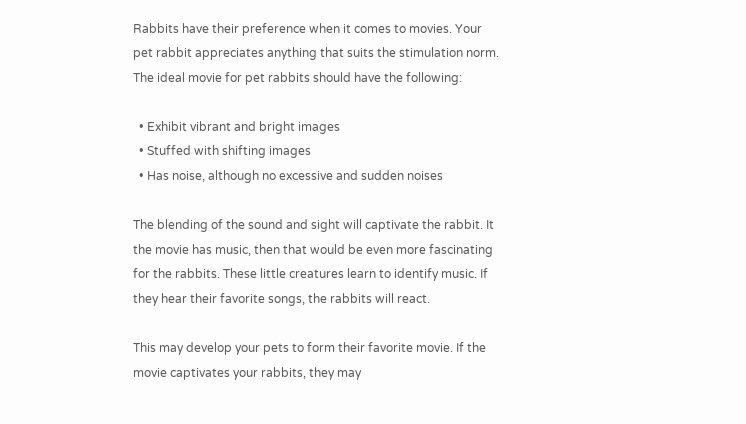Rabbits have their preference when it comes to movies. Your pet rabbit appreciates anything that suits the stimulation norm. The ideal movie for pet rabbits should have the following:

  • Exhibit vibrant and bright images
  • Stuffed with shifting images
  • Has noise, although no excessive and sudden noises

The blending of the sound and sight will captivate the rabbit. It the movie has music, then that would be even more fascinating for the rabbits. These little creatures learn to identify music. If they hear their favorite songs, the rabbits will react.

This may develop your pets to form their favorite movie. If the movie captivates your rabbits, they may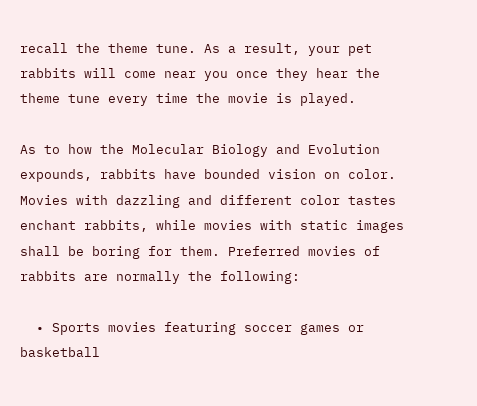recall the theme tune. As a result, your pet rabbits will come near you once they hear the theme tune every time the movie is played.

As to how the Molecular Biology and Evolution expounds, rabbits have bounded vision on color. Movies with dazzling and different color tastes enchant rabbits, while movies with static images shall be boring for them. Preferred movies of rabbits are normally the following:

  • Sports movies featuring soccer games or basketball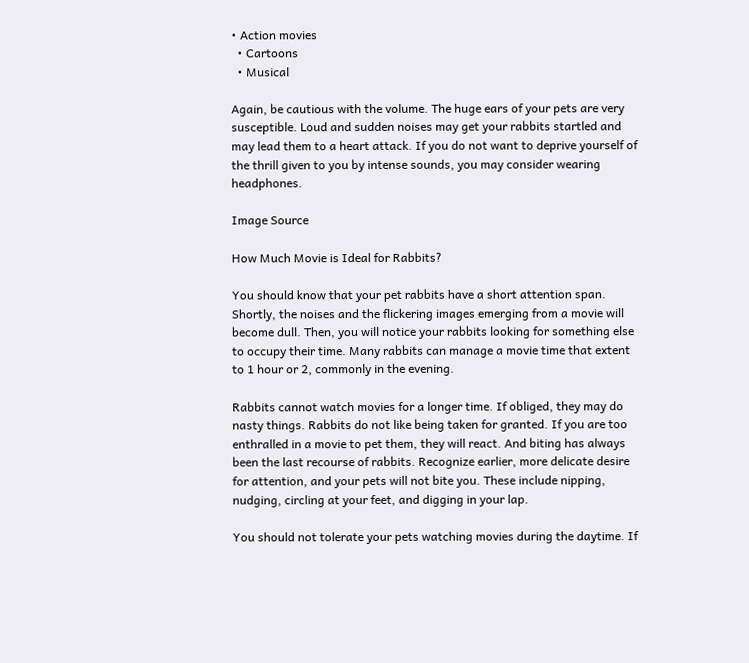• Action movies
  • Cartoons
  • Musical

Again, be cautious with the volume. The huge ears of your pets are very susceptible. Loud and sudden noises may get your rabbits startled and may lead them to a heart attack. If you do not want to deprive yourself of the thrill given to you by intense sounds, you may consider wearing headphones.

Image Source

How Much Movie is Ideal for Rabbits?

You should know that your pet rabbits have a short attention span. Shortly, the noises and the flickering images emerging from a movie will become dull. Then, you will notice your rabbits looking for something else to occupy their time. Many rabbits can manage a movie time that extent to 1 hour or 2, commonly in the evening.

Rabbits cannot watch movies for a longer time. If obliged, they may do nasty things. Rabbits do not like being taken for granted. If you are too enthralled in a movie to pet them, they will react. And biting has always been the last recourse of rabbits. Recognize earlier, more delicate desire for attention, and your pets will not bite you. These include nipping, nudging, circling at your feet, and digging in your lap.

You should not tolerate your pets watching movies during the daytime. If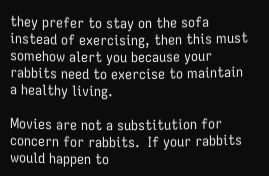they prefer to stay on the sofa instead of exercising, then this must somehow alert you because your rabbits need to exercise to maintain a healthy living.

Movies are not a substitution for concern for rabbits.  If your rabbits would happen to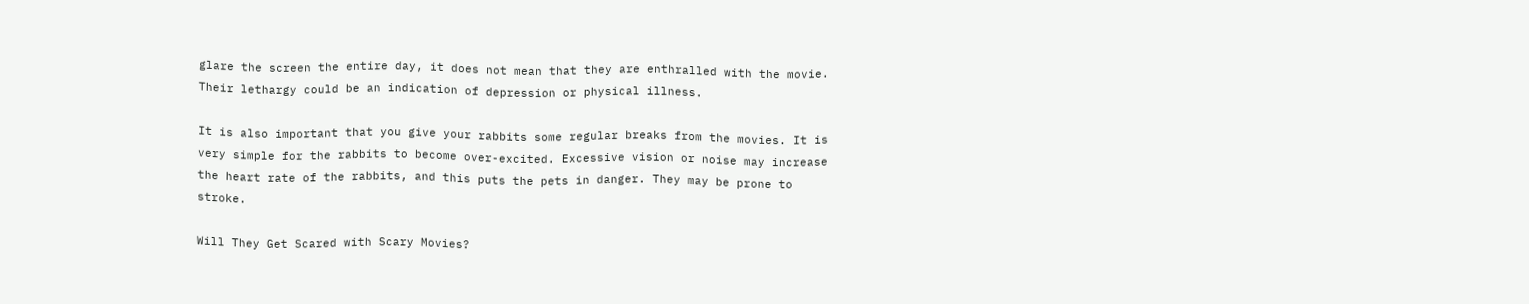glare the screen the entire day, it does not mean that they are enthralled with the movie. Their lethargy could be an indication of depression or physical illness.

It is also important that you give your rabbits some regular breaks from the movies. It is very simple for the rabbits to become over-excited. Excessive vision or noise may increase the heart rate of the rabbits, and this puts the pets in danger. They may be prone to stroke.

Will They Get Scared with Scary Movies?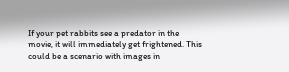If your pet rabbits see a predator in the movie, it will immediately get frightened. This could be a scenario with images in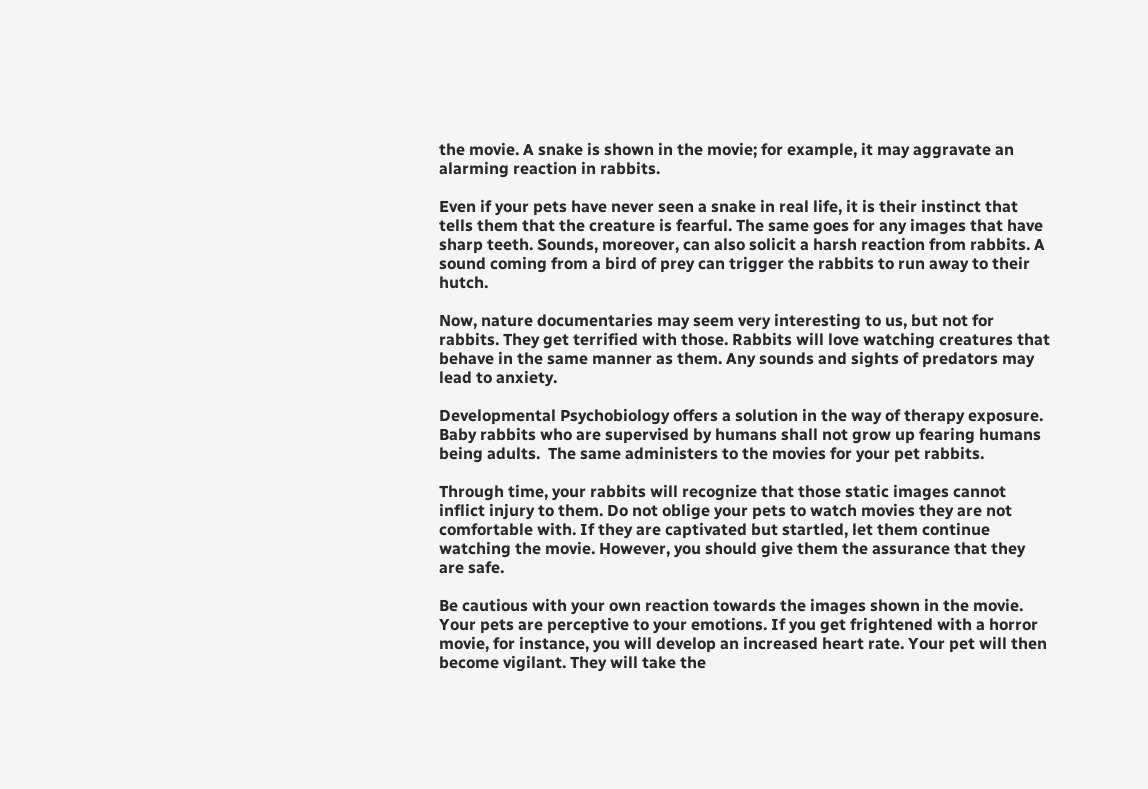the movie. A snake is shown in the movie; for example, it may aggravate an alarming reaction in rabbits.

Even if your pets have never seen a snake in real life, it is their instinct that tells them that the creature is fearful. The same goes for any images that have sharp teeth. Sounds, moreover, can also solicit a harsh reaction from rabbits. A sound coming from a bird of prey can trigger the rabbits to run away to their hutch.

Now, nature documentaries may seem very interesting to us, but not for rabbits. They get terrified with those. Rabbits will love watching creatures that behave in the same manner as them. Any sounds and sights of predators may lead to anxiety.

Developmental Psychobiology offers a solution in the way of therapy exposure. Baby rabbits who are supervised by humans shall not grow up fearing humans being adults.  The same administers to the movies for your pet rabbits.

Through time, your rabbits will recognize that those static images cannot inflict injury to them. Do not oblige your pets to watch movies they are not comfortable with. If they are captivated but startled, let them continue watching the movie. However, you should give them the assurance that they are safe.

Be cautious with your own reaction towards the images shown in the movie. Your pets are perceptive to your emotions. If you get frightened with a horror movie, for instance, you will develop an increased heart rate. Your pet will then become vigilant. They will take the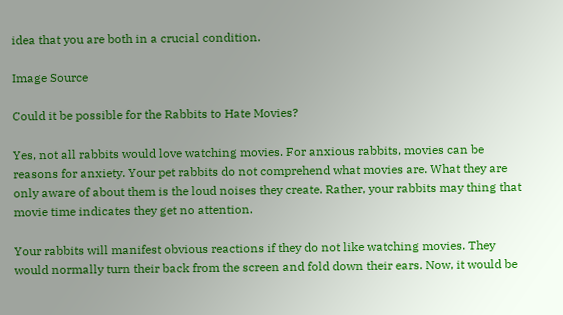idea that you are both in a crucial condition.

Image Source

Could it be possible for the Rabbits to Hate Movies?

Yes, not all rabbits would love watching movies. For anxious rabbits, movies can be reasons for anxiety. Your pet rabbits do not comprehend what movies are. What they are only aware of about them is the loud noises they create. Rather, your rabbits may thing that movie time indicates they get no attention.

Your rabbits will manifest obvious reactions if they do not like watching movies. They would normally turn their back from the screen and fold down their ears. Now, it would be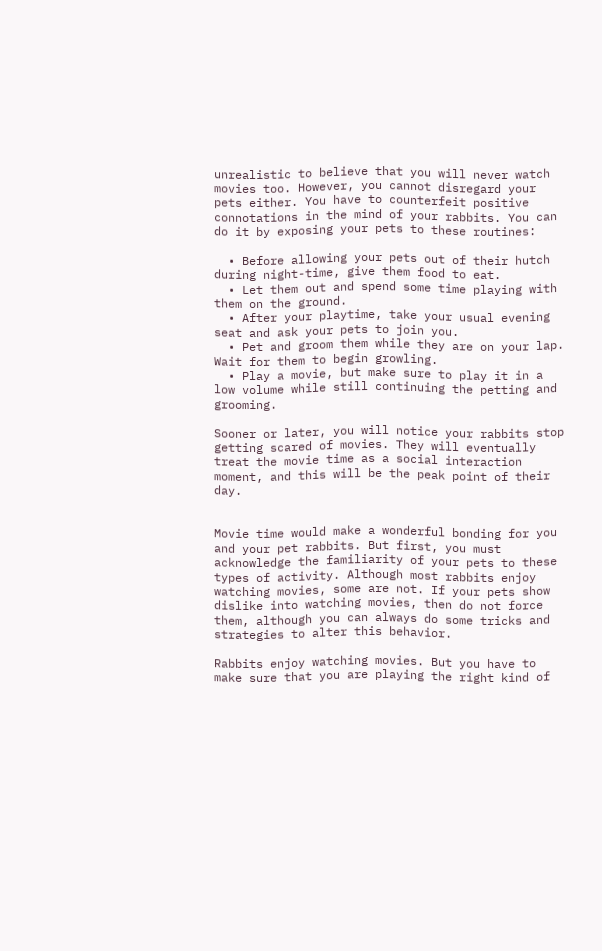unrealistic to believe that you will never watch movies too. However, you cannot disregard your pets either. You have to counterfeit positive connotations in the mind of your rabbits. You can do it by exposing your pets to these routines:

  • Before allowing your pets out of their hutch during night-time, give them food to eat.
  • Let them out and spend some time playing with them on the ground.
  • After your playtime, take your usual evening seat and ask your pets to join you.
  • Pet and groom them while they are on your lap. Wait for them to begin growling.
  • Play a movie, but make sure to play it in a low volume while still continuing the petting and grooming.

Sooner or later, you will notice your rabbits stop getting scared of movies. They will eventually treat the movie time as a social interaction moment, and this will be the peak point of their day.


Movie time would make a wonderful bonding for you and your pet rabbits. But first, you must acknowledge the familiarity of your pets to these types of activity. Although most rabbits enjoy watching movies, some are not. If your pets show dislike into watching movies, then do not force them, although you can always do some tricks and strategies to alter this behavior.

Rabbits enjoy watching movies. But you have to make sure that you are playing the right kind of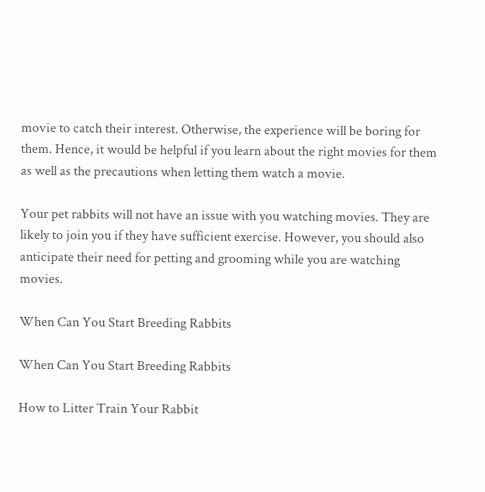movie to catch their interest. Otherwise, the experience will be boring for them. Hence, it would be helpful if you learn about the right movies for them as well as the precautions when letting them watch a movie.

Your pet rabbits will not have an issue with you watching movies. They are likely to join you if they have sufficient exercise. However, you should also anticipate their need for petting and grooming while you are watching movies.

When Can You Start Breeding Rabbits

When Can You Start Breeding Rabbits

How to Litter Train Your Rabbit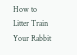How to Litter Train Your Rabbit